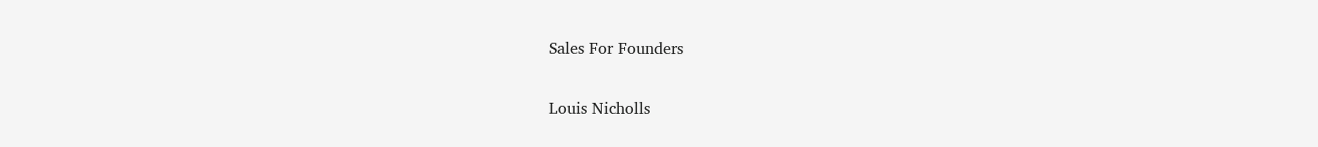Sales For Founders

Louis Nicholls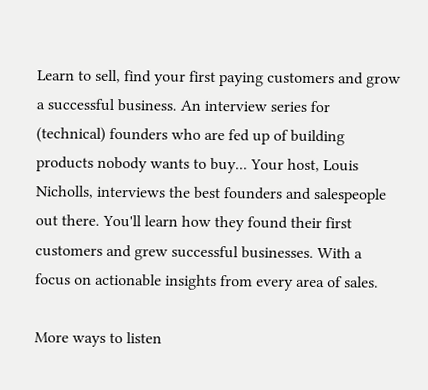Learn to sell, find your first paying customers and grow a successful business. An interview series for (technical) founders who are fed up of building products nobody wants to buy... Your host, Louis Nicholls, interviews the best founders and salespeople out there. You'll learn how they found their first customers and grew successful businesses. With a focus on actionable insights from every area of sales.

More ways to listen